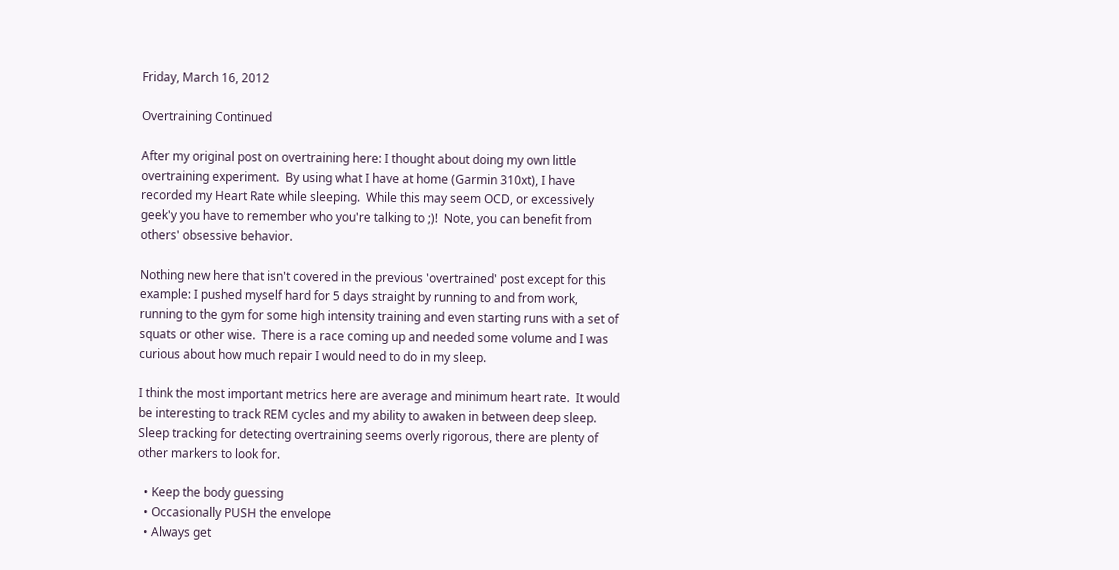Friday, March 16, 2012

Overtraining Continued

After my original post on overtraining here: I thought about doing my own little overtraining experiment.  By using what I have at home (Garmin 310xt), I have recorded my Heart Rate while sleeping.  While this may seem OCD, or excessively geek'y you have to remember who you're talking to ;)!  Note, you can benefit from others' obsessive behavior.

Nothing new here that isn't covered in the previous 'overtrained' post except for this example: I pushed myself hard for 5 days straight by running to and from work, running to the gym for some high intensity training and even starting runs with a set of squats or other wise.  There is a race coming up and needed some volume and I was curious about how much repair I would need to do in my sleep.

I think the most important metrics here are average and minimum heart rate.  It would be interesting to track REM cycles and my ability to awaken in between deep sleep.  Sleep tracking for detecting overtraining seems overly rigorous, there are plenty of other markers to look for.

  • Keep the body guessing
  • Occasionally PUSH the envelope
  • Always get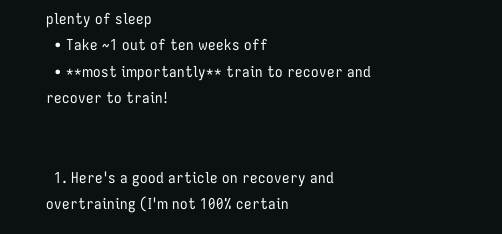plenty of sleep
  • Take ~1 out of ten weeks off
  • **most importantly** train to recover and recover to train!


  1. Here's a good article on recovery and overtraining (I'm not 100% certain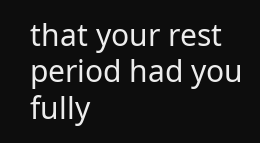that your rest period had you fully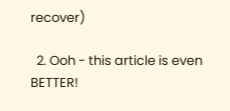recover)

  2. Ooh - this article is even BETTER!